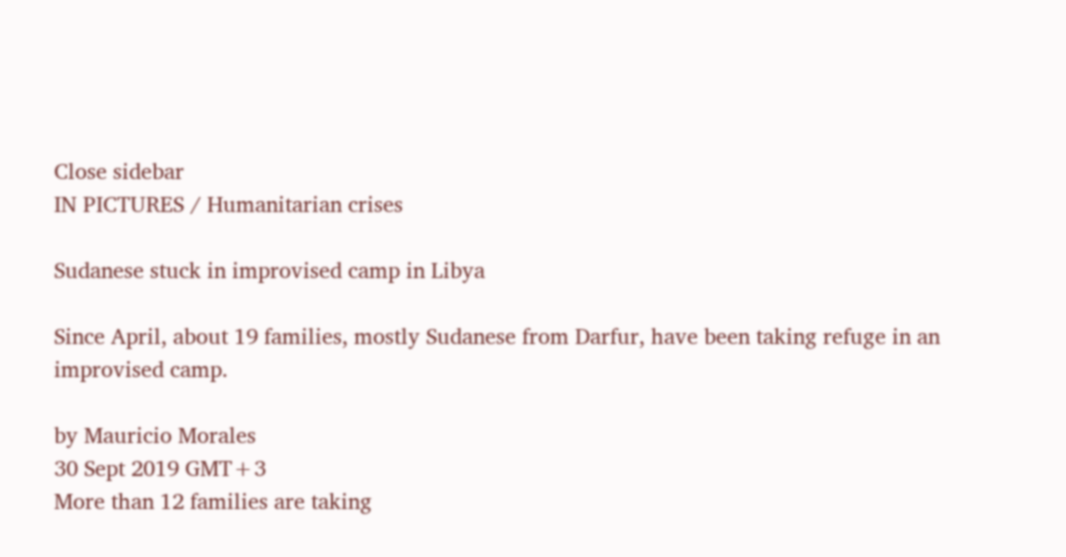Close sidebar
IN PICTURES / Humanitarian crises

Sudanese stuck in improvised camp in Libya

Since April, about 19 families, mostly Sudanese from Darfur, have been taking refuge in an improvised camp.

by Mauricio Morales
30 Sept 2019 GMT+3
More than 12 families are taking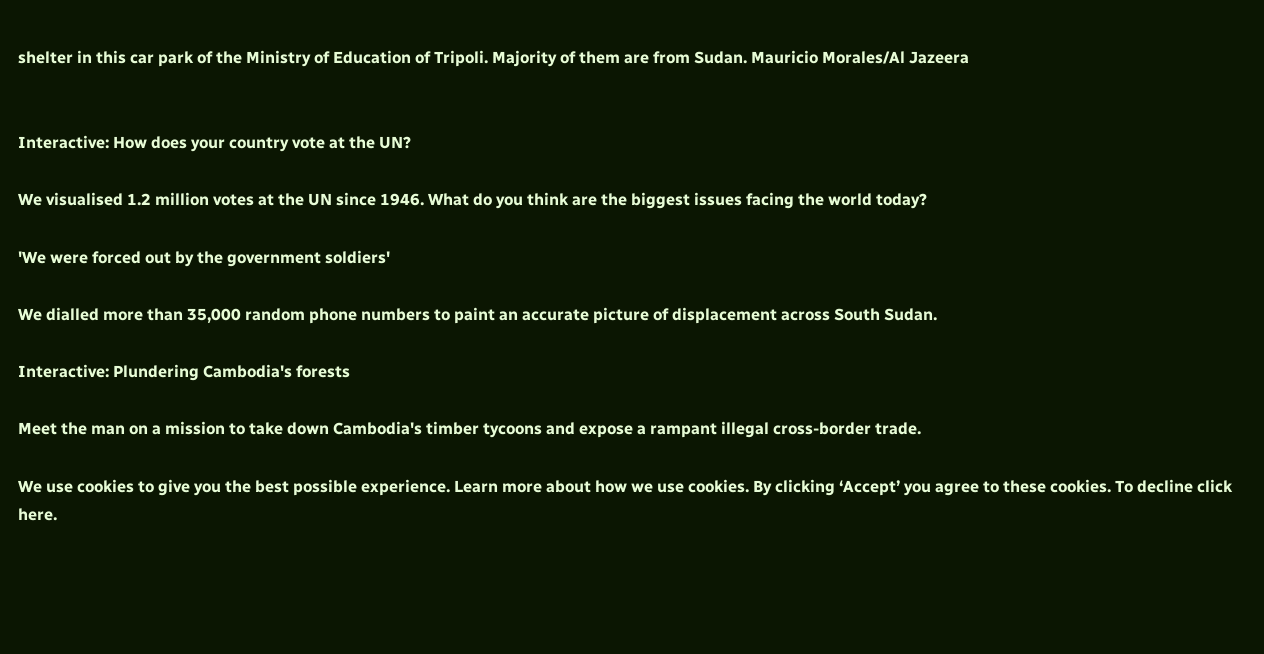shelter in this car park of the Ministry of Education of Tripoli. Majority of them are from Sudan. Mauricio Morales/Al Jazeera


Interactive: How does your country vote at the UN?

We visualised 1.2 million votes at the UN since 1946. What do you think are the biggest issues facing the world today?

'We were forced out by the government soldiers'

We dialled more than 35,000 random phone numbers to paint an accurate picture of displacement across South Sudan.

Interactive: Plundering Cambodia's forests

Meet the man on a mission to take down Cambodia's timber tycoons and expose a rampant illegal cross-border trade.

We use cookies to give you the best possible experience. Learn more about how we use cookies. By clicking ‘Accept’ you agree to these cookies. To decline click here.